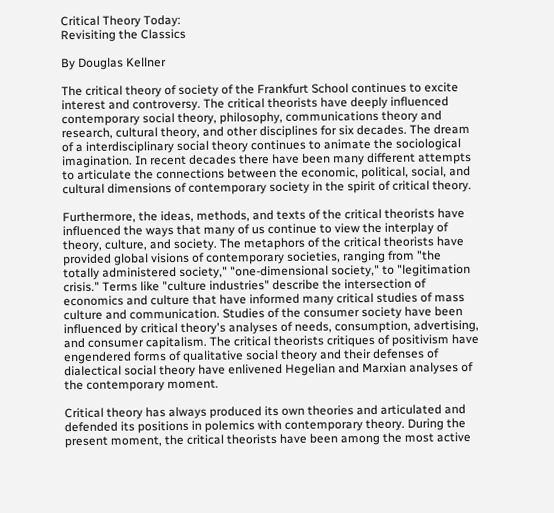Critical Theory Today:
Revisiting the Classics

By Douglas Kellner

The critical theory of society of the Frankfurt School continues to excite interest and controversy. The critical theorists have deeply influenced contemporary social theory, philosophy, communications theory and research, cultural theory, and other disciplines for six decades. The dream of a interdisciplinary social theory continues to animate the sociological imagination. In recent decades there have been many different attempts to articulate the connections between the economic, political, social, and cultural dimensions of contemporary society in the spirit of critical theory.

Furthermore, the ideas, methods, and texts of the critical theorists have influenced the ways that many of us continue to view the interplay of theory, culture, and society. The metaphors of the critical theorists have provided global visions of contemporary societies, ranging from "the totally administered society," "one-dimensional society," to "legitimation crisis." Terms like "culture industries" describe the intersection of economics and culture that have informed many critical studies of mass culture and communication. Studies of the consumer society have been influenced by critical theory's analyses of needs, consumption, advertising, and consumer capitalism. The critical theorists critiques of positivism have engendered forms of qualitative social theory and their defenses of dialectical social theory have enlivened Hegelian and Marxian analyses of the contemporary moment.

Critical theory has always produced its own theories and articulated and defended its positions in polemics with contemporary theory. During the present moment, the critical theorists have been among the most active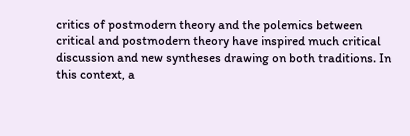critics of postmodern theory and the polemics between critical and postmodern theory have inspired much critical discussion and new syntheses drawing on both traditions. In this context, a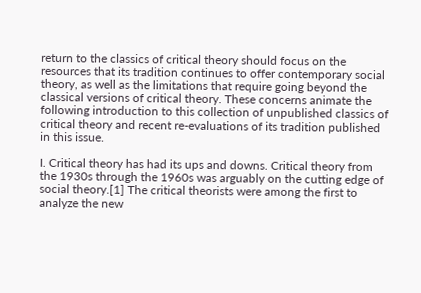return to the classics of critical theory should focus on the resources that its tradition continues to offer contemporary social theory, as well as the limitations that require going beyond the classical versions of critical theory. These concerns animate the following introduction to this collection of unpublished classics of critical theory and recent re-evaluations of its tradition published in this issue.

I. Critical theory has had its ups and downs. Critical theory from the 1930s through the 1960s was arguably on the cutting edge of social theory.[1] The critical theorists were among the first to analyze the new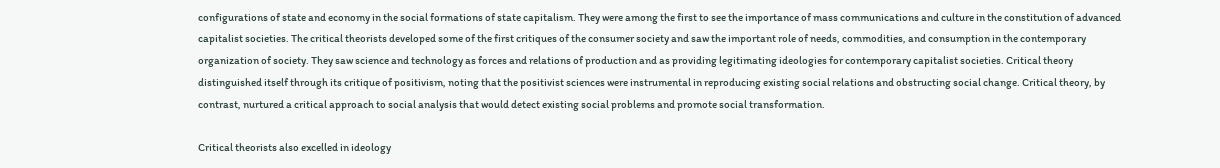configurations of state and economy in the social formations of state capitalism. They were among the first to see the importance of mass communications and culture in the constitution of advanced capitalist societies. The critical theorists developed some of the first critiques of the consumer society and saw the important role of needs, commodities, and consumption in the contemporary organization of society. They saw science and technology as forces and relations of production and as providing legitimating ideologies for contemporary capitalist societies. Critical theory distinguished itself through its critique of positivism, noting that the positivist sciences were instrumental in reproducing existing social relations and obstructing social change. Critical theory, by contrast, nurtured a critical approach to social analysis that would detect existing social problems and promote social transformation.

Critical theorists also excelled in ideology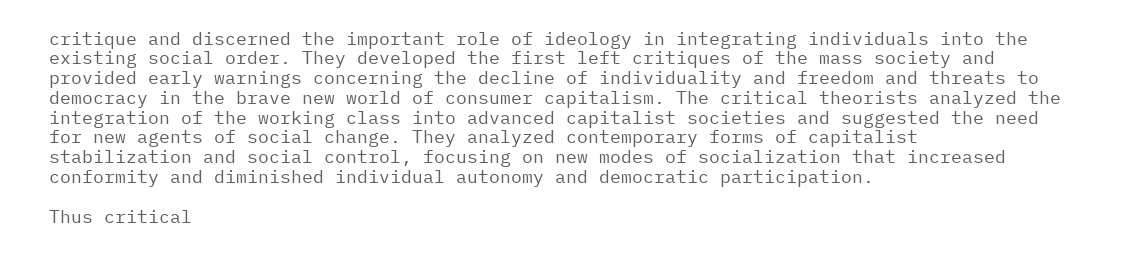critique and discerned the important role of ideology in integrating individuals into the existing social order. They developed the first left critiques of the mass society and provided early warnings concerning the decline of individuality and freedom and threats to democracy in the brave new world of consumer capitalism. The critical theorists analyzed the integration of the working class into advanced capitalist societies and suggested the need for new agents of social change. They analyzed contemporary forms of capitalist stabilization and social control, focusing on new modes of socialization that increased conformity and diminished individual autonomy and democratic participation.

Thus critical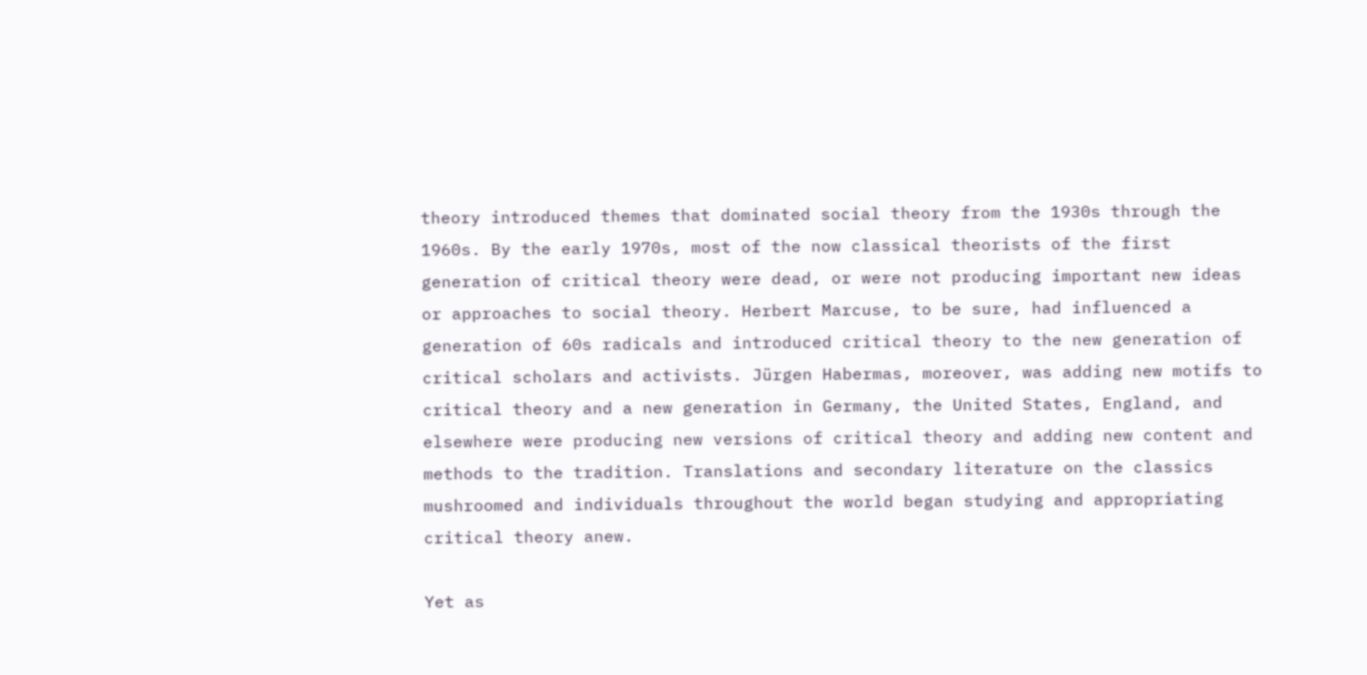theory introduced themes that dominated social theory from the 1930s through the 1960s. By the early 1970s, most of the now classical theorists of the first generation of critical theory were dead, or were not producing important new ideas or approaches to social theory. Herbert Marcuse, to be sure, had influenced a generation of 60s radicals and introduced critical theory to the new generation of critical scholars and activists. Jürgen Habermas, moreover, was adding new motifs to critical theory and a new generation in Germany, the United States, England, and elsewhere were producing new versions of critical theory and adding new content and methods to the tradition. Translations and secondary literature on the classics mushroomed and individuals throughout the world began studying and appropriating critical theory anew.

Yet as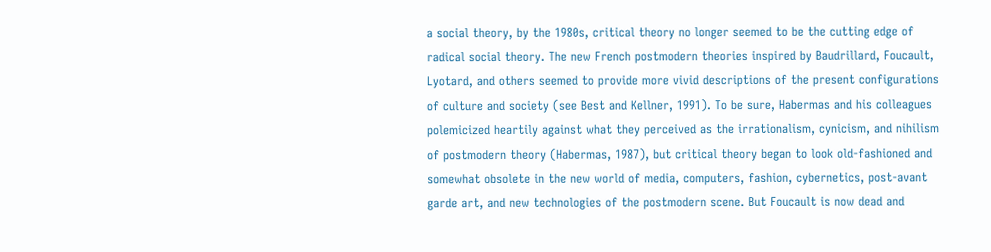a social theory, by the 1980s, critical theory no longer seemed to be the cutting edge of radical social theory. The new French postmodern theories inspired by Baudrillard, Foucault, Lyotard, and others seemed to provide more vivid descriptions of the present configurations of culture and society (see Best and Kellner, 1991). To be sure, Habermas and his colleagues polemicized heartily against what they perceived as the irrationalism, cynicism, and nihilism of postmodern theory (Habermas, 1987), but critical theory began to look old-fashioned and somewhat obsolete in the new world of media, computers, fashion, cybernetics, post-avant garde art, and new technologies of the postmodern scene. But Foucault is now dead and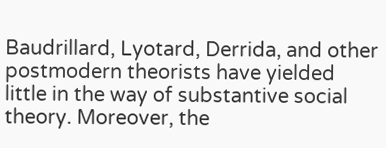Baudrillard, Lyotard, Derrida, and other postmodern theorists have yielded little in the way of substantive social theory. Moreover, the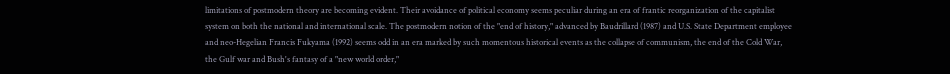limitations of postmodern theory are becoming evident. Their avoidance of political economy seems peculiar during an era of frantic reorganization of the capitalist system on both the national and international scale. The postmodern notion of the "end of history," advanced by Baudrillard (1987) and U.S. State Department employee and neo-Hegelian Francis Fukyama (1992) seems odd in an era marked by such momentous historical events as the collapse of communism, the end of the Cold War, the Gulf war and Bush's fantasy of a "new world order,"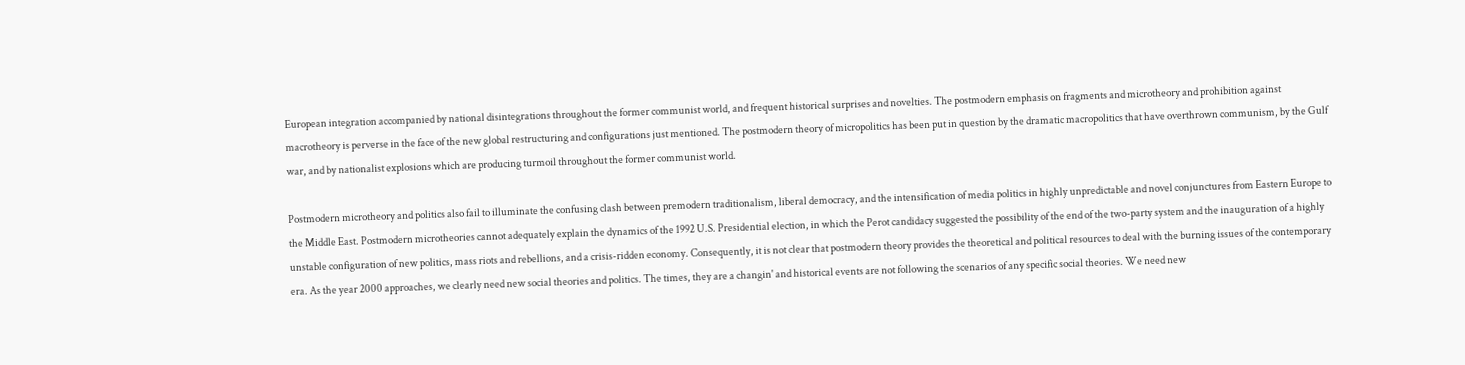European integration accompanied by national disintegrations throughout the former communist world, and frequent historical surprises and novelties. The postmodern emphasis on fragments and microtheory and prohibition against macrotheory is perverse in the face of the new global restructuring and configurations just mentioned. The postmodern theory of micropolitics has been put in question by the dramatic macropolitics that have overthrown communism, by the Gulf war, and by nationalist explosions which are producing turmoil throughout the former communist world.

Postmodern microtheory and politics also fail to illuminate the confusing clash between premodern traditionalism, liberal democracy, and the intensification of media politics in highly unpredictable and novel conjunctures from Eastern Europe to the Middle East. Postmodern microtheories cannot adequately explain the dynamics of the 1992 U.S. Presidential election, in which the Perot candidacy suggested the possibility of the end of the two-party system and the inauguration of a highly unstable configuration of new politics, mass riots and rebellions, and a crisis-ridden economy. Consequently, it is not clear that postmodern theory provides the theoretical and political resources to deal with the burning issues of the contemporary era. As the year 2000 approaches, we clearly need new social theories and politics. The times, they are a changin' and historical events are not following the scenarios of any specific social theories. We need new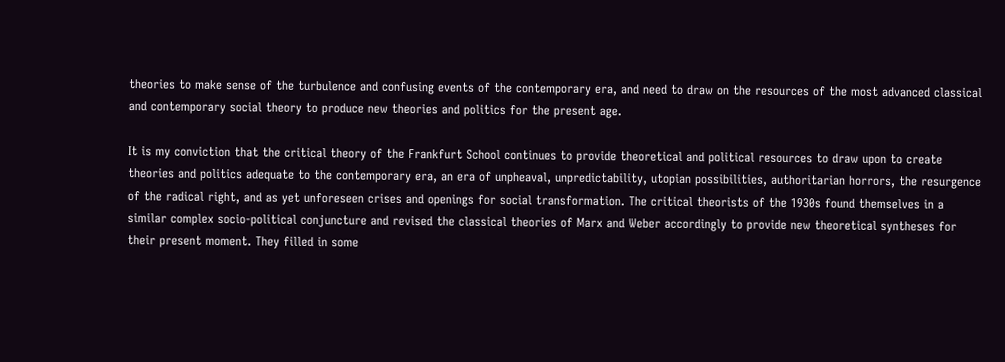theories to make sense of the turbulence and confusing events of the contemporary era, and need to draw on the resources of the most advanced classical and contemporary social theory to produce new theories and politics for the present age.

It is my conviction that the critical theory of the Frankfurt School continues to provide theoretical and political resources to draw upon to create theories and politics adequate to the contemporary era, an era of unpheaval, unpredictability, utopian possibilities, authoritarian horrors, the resurgence of the radical right, and as yet unforeseen crises and openings for social transformation. The critical theorists of the 1930s found themselves in a similar complex socio-political conjuncture and revised the classical theories of Marx and Weber accordingly to provide new theoretical syntheses for their present moment. They filled in some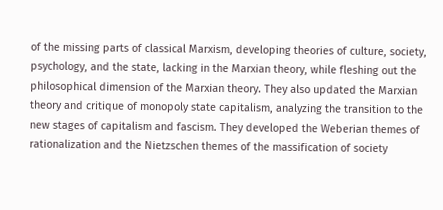of the missing parts of classical Marxism, developing theories of culture, society, psychology, and the state, lacking in the Marxian theory, while fleshing out the philosophical dimension of the Marxian theory. They also updated the Marxian theory and critique of monopoly state capitalism, analyzing the transition to the new stages of capitalism and fascism. They developed the Weberian themes of rationalization and the Nietzschen themes of the massification of society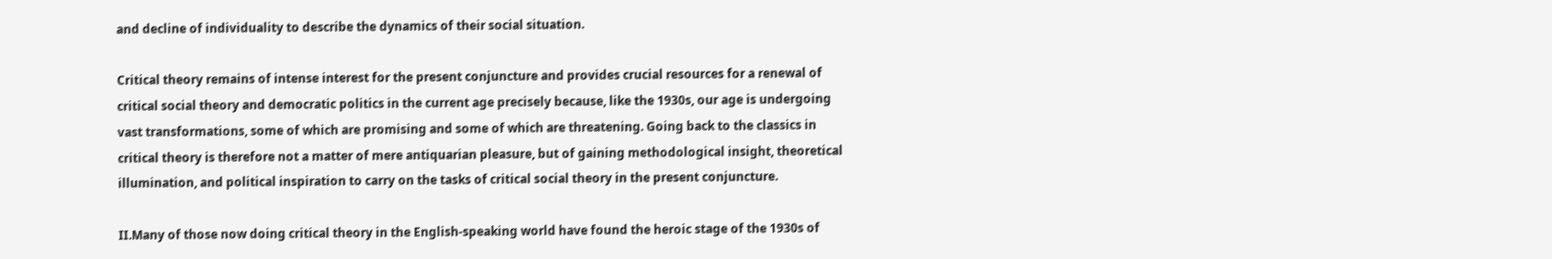and decline of individuality to describe the dynamics of their social situation.

Critical theory remains of intense interest for the present conjuncture and provides crucial resources for a renewal of critical social theory and democratic politics in the current age precisely because, like the 1930s, our age is undergoing vast transformations, some of which are promising and some of which are threatening. Going back to the classics in critical theory is therefore not a matter of mere antiquarian pleasure, but of gaining methodological insight, theoretical illumination, and political inspiration to carry on the tasks of critical social theory in the present conjuncture.

II.Many of those now doing critical theory in the English-speaking world have found the heroic stage of the 1930s of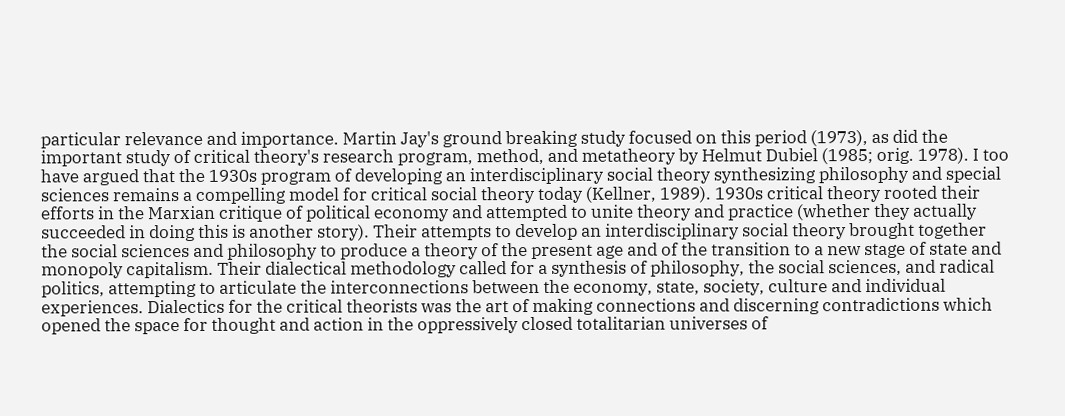particular relevance and importance. Martin Jay's ground breaking study focused on this period (1973), as did the important study of critical theory's research program, method, and metatheory by Helmut Dubiel (1985; orig. 1978). I too have argued that the 1930s program of developing an interdisciplinary social theory synthesizing philosophy and special sciences remains a compelling model for critical social theory today (Kellner, 1989). 1930s critical theory rooted their efforts in the Marxian critique of political economy and attempted to unite theory and practice (whether they actually succeeded in doing this is another story). Their attempts to develop an interdisciplinary social theory brought together the social sciences and philosophy to produce a theory of the present age and of the transition to a new stage of state and monopoly capitalism. Their dialectical methodology called for a synthesis of philosophy, the social sciences, and radical politics, attempting to articulate the interconnections between the economy, state, society, culture and individual experiences. Dialectics for the critical theorists was the art of making connections and discerning contradictions which opened the space for thought and action in the oppressively closed totalitarian universes of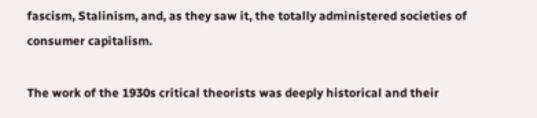fascism, Stalinism, and, as they saw it, the totally administered societies of consumer capitalism.

The work of the 1930s critical theorists was deeply historical and their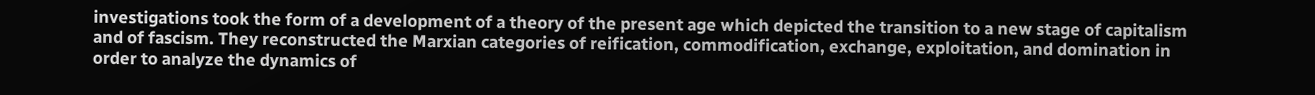investigations took the form of a development of a theory of the present age which depicted the transition to a new stage of capitalism and of fascism. They reconstructed the Marxian categories of reification, commodification, exchange, exploitation, and domination in order to analyze the dynamics of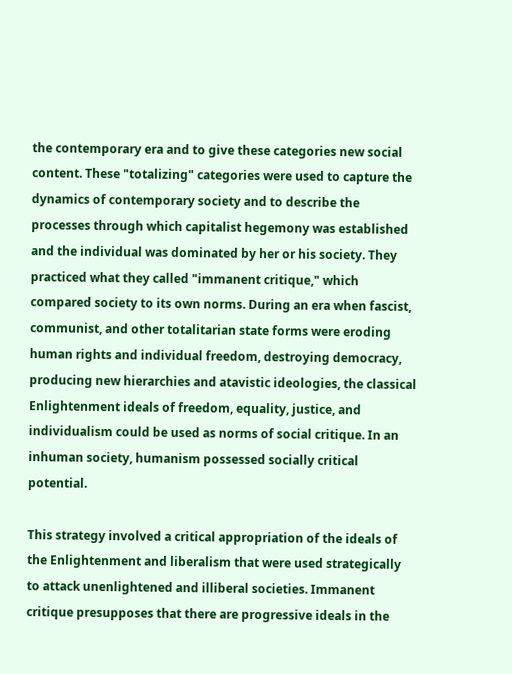the contemporary era and to give these categories new social content. These "totalizing" categories were used to capture the dynamics of contemporary society and to describe the processes through which capitalist hegemony was established and the individual was dominated by her or his society. They practiced what they called "immanent critique," which compared society to its own norms. During an era when fascist, communist, and other totalitarian state forms were eroding human rights and individual freedom, destroying democracy, producing new hierarchies and atavistic ideologies, the classical Enlightenment ideals of freedom, equality, justice, and individualism could be used as norms of social critique. In an inhuman society, humanism possessed socially critical potential.

This strategy involved a critical appropriation of the ideals of the Enlightenment and liberalism that were used strategically to attack unenlightened and illiberal societies. Immanent critique presupposes that there are progressive ideals in the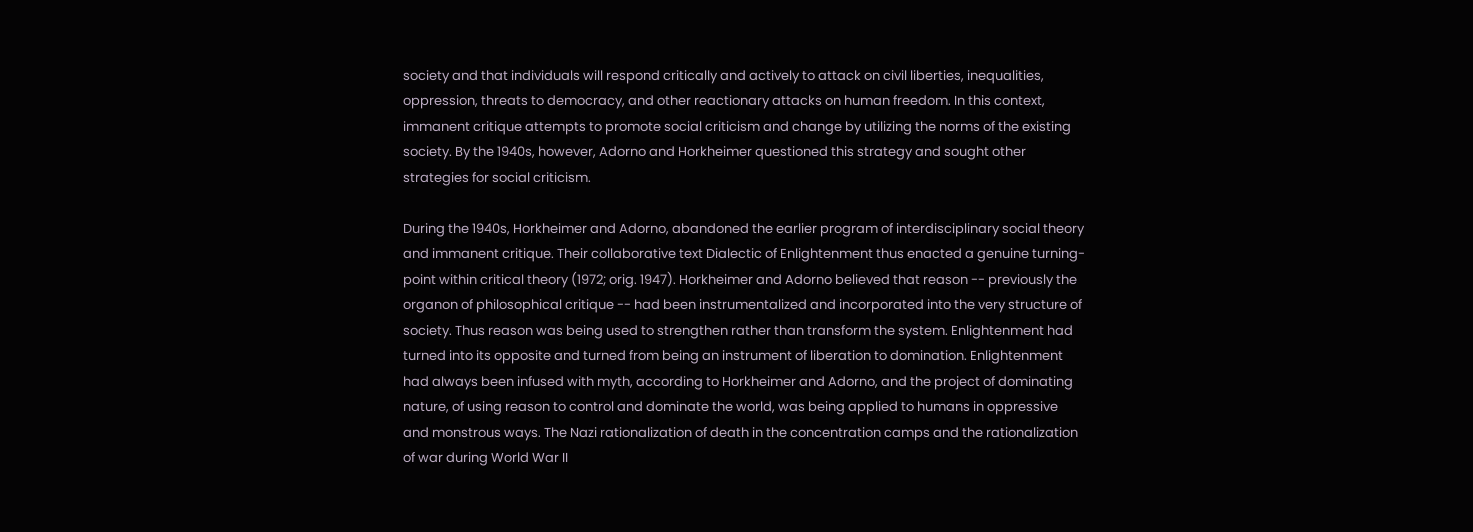society and that individuals will respond critically and actively to attack on civil liberties, inequalities, oppression, threats to democracy, and other reactionary attacks on human freedom. In this context, immanent critique attempts to promote social criticism and change by utilizing the norms of the existing society. By the 1940s, however, Adorno and Horkheimer questioned this strategy and sought other strategies for social criticism.

During the 1940s, Horkheimer and Adorno, abandoned the earlier program of interdisciplinary social theory and immanent critique. Their collaborative text Dialectic of Enlightenment thus enacted a genuine turning-point within critical theory (1972; orig. 1947). Horkheimer and Adorno believed that reason -- previously the organon of philosophical critique -- had been instrumentalized and incorporated into the very structure of society. Thus reason was being used to strengthen rather than transform the system. Enlightenment had turned into its opposite and turned from being an instrument of liberation to domination. Enlightenment had always been infused with myth, according to Horkheimer and Adorno, and the project of dominating nature, of using reason to control and dominate the world, was being applied to humans in oppressive and monstrous ways. The Nazi rationalization of death in the concentration camps and the rationalization of war during World War II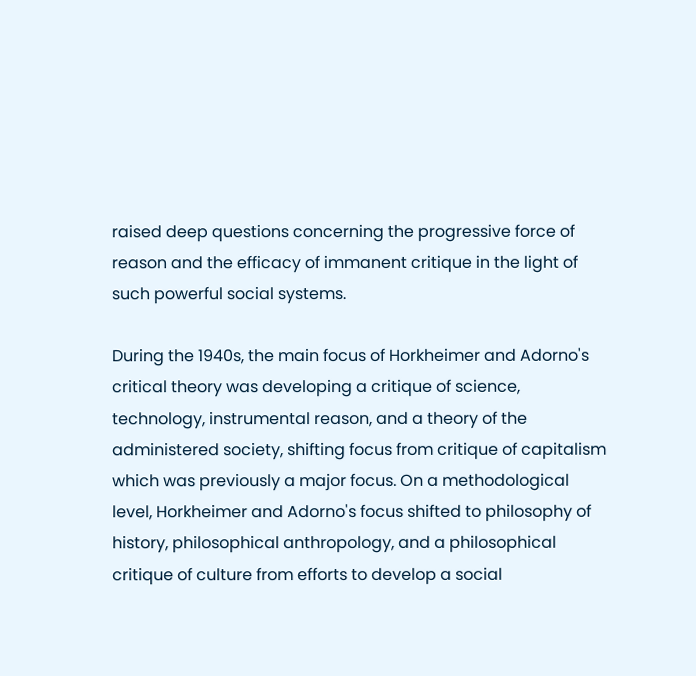raised deep questions concerning the progressive force of reason and the efficacy of immanent critique in the light of such powerful social systems.

During the 1940s, the main focus of Horkheimer and Adorno's critical theory was developing a critique of science, technology, instrumental reason, and a theory of the administered society, shifting focus from critique of capitalism which was previously a major focus. On a methodological level, Horkheimer and Adorno's focus shifted to philosophy of history, philosophical anthropology, and a philosophical critique of culture from efforts to develop a social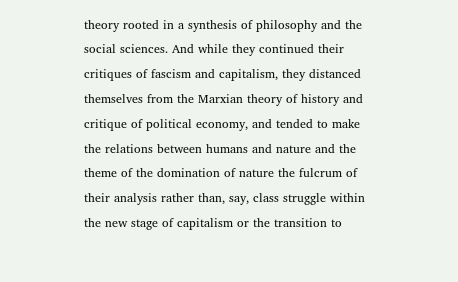theory rooted in a synthesis of philosophy and the social sciences. And while they continued their critiques of fascism and capitalism, they distanced themselves from the Marxian theory of history and critique of political economy, and tended to make the relations between humans and nature and the theme of the domination of nature the fulcrum of their analysis rather than, say, class struggle within the new stage of capitalism or the transition to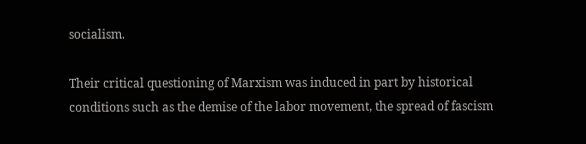socialism.

Their critical questioning of Marxism was induced in part by historical conditions such as the demise of the labor movement, the spread of fascism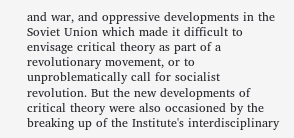and war, and oppressive developments in the Soviet Union which made it difficult to envisage critical theory as part of a revolutionary movement, or to unproblematically call for socialist revolution. But the new developments of critical theory were also occasioned by the breaking up of the Institute's interdisciplinary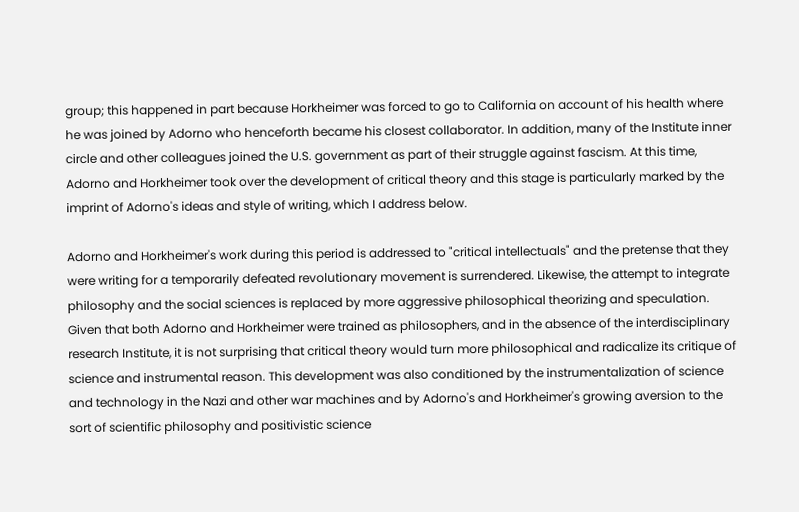group; this happened in part because Horkheimer was forced to go to California on account of his health where he was joined by Adorno who henceforth became his closest collaborator. In addition, many of the Institute inner circle and other colleagues joined the U.S. government as part of their struggle against fascism. At this time, Adorno and Horkheimer took over the development of critical theory and this stage is particularly marked by the imprint of Adorno's ideas and style of writing, which I address below.

Adorno and Horkheimer's work during this period is addressed to "critical intellectuals" and the pretense that they were writing for a temporarily defeated revolutionary movement is surrendered. Likewise, the attempt to integrate philosophy and the social sciences is replaced by more aggressive philosophical theorizing and speculation. Given that both Adorno and Horkheimer were trained as philosophers, and in the absence of the interdisciplinary research Institute, it is not surprising that critical theory would turn more philosophical and radicalize its critique of science and instrumental reason. This development was also conditioned by the instrumentalization of science and technology in the Nazi and other war machines and by Adorno's and Horkheimer's growing aversion to the sort of scientific philosophy and positivistic science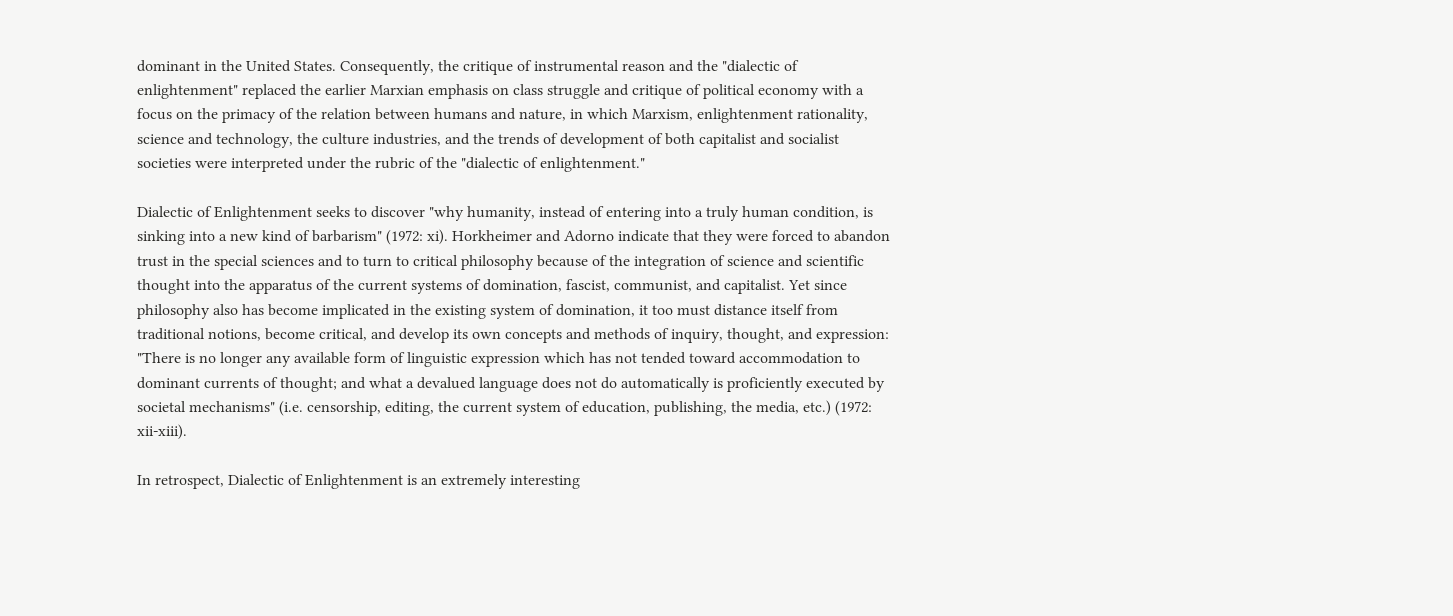dominant in the United States. Consequently, the critique of instrumental reason and the "dialectic of enlightenment" replaced the earlier Marxian emphasis on class struggle and critique of political economy with a focus on the primacy of the relation between humans and nature, in which Marxism, enlightenment rationality, science and technology, the culture industries, and the trends of development of both capitalist and socialist societies were interpreted under the rubric of the "dialectic of enlightenment."

Dialectic of Enlightenment seeks to discover "why humanity, instead of entering into a truly human condition, is sinking into a new kind of barbarism" (1972: xi). Horkheimer and Adorno indicate that they were forced to abandon trust in the special sciences and to turn to critical philosophy because of the integration of science and scientific thought into the apparatus of the current systems of domination, fascist, communist, and capitalist. Yet since philosophy also has become implicated in the existing system of domination, it too must distance itself from traditional notions, become critical, and develop its own concepts and methods of inquiry, thought, and expression: "There is no longer any available form of linguistic expression which has not tended toward accommodation to dominant currents of thought; and what a devalued language does not do automatically is proficiently executed by societal mechanisms" (i.e. censorship, editing, the current system of education, publishing, the media, etc.) (1972: xii-xiii).

In retrospect, Dialectic of Enlightenment is an extremely interesting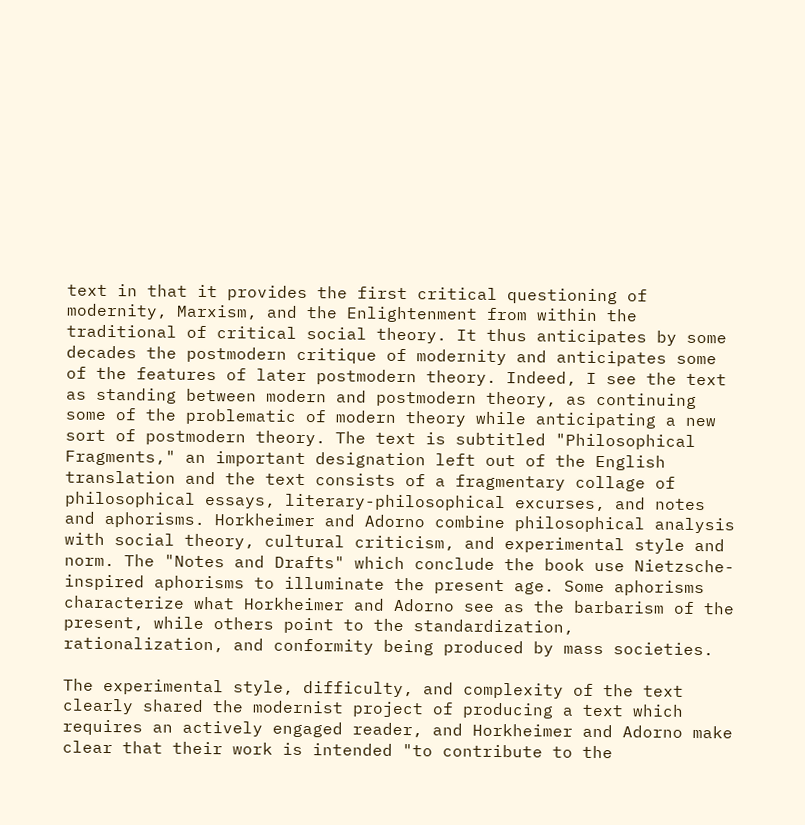text in that it provides the first critical questioning of modernity, Marxism, and the Enlightenment from within the traditional of critical social theory. It thus anticipates by some decades the postmodern critique of modernity and anticipates some of the features of later postmodern theory. Indeed, I see the text as standing between modern and postmodern theory, as continuing some of the problematic of modern theory while anticipating a new sort of postmodern theory. The text is subtitled "Philosophical Fragments," an important designation left out of the English translation and the text consists of a fragmentary collage of philosophical essays, literary-philosophical excurses, and notes and aphorisms. Horkheimer and Adorno combine philosophical analysis with social theory, cultural criticism, and experimental style and norm. The "Notes and Drafts" which conclude the book use Nietzsche-inspired aphorisms to illuminate the present age. Some aphorisms characterize what Horkheimer and Adorno see as the barbarism of the present, while others point to the standardization, rationalization, and conformity being produced by mass societies.

The experimental style, difficulty, and complexity of the text clearly shared the modernist project of producing a text which requires an actively engaged reader, and Horkheimer and Adorno make clear that their work is intended "to contribute to the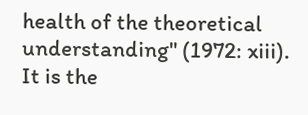health of the theoretical understanding" (1972: xiii). It is the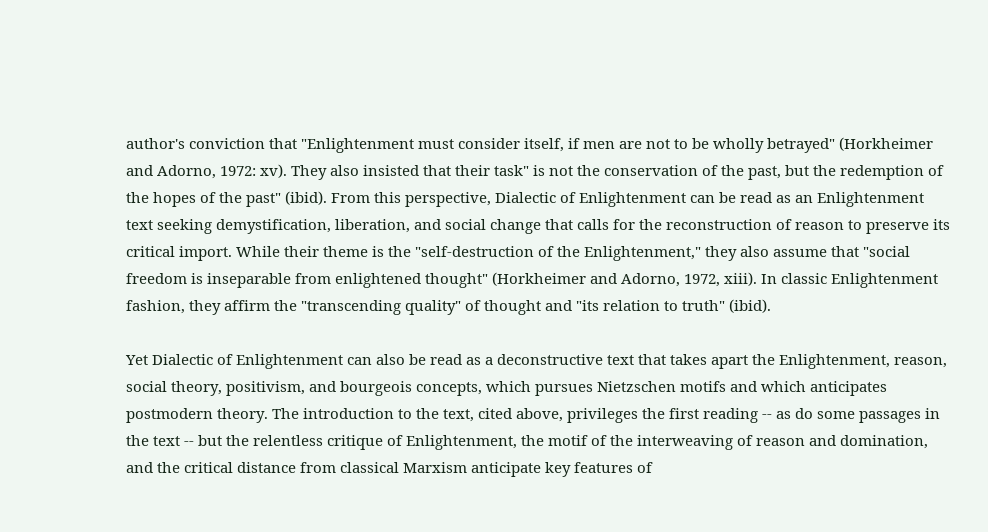author's conviction that "Enlightenment must consider itself, if men are not to be wholly betrayed" (Horkheimer and Adorno, 1972: xv). They also insisted that their task" is not the conservation of the past, but the redemption of the hopes of the past" (ibid). From this perspective, Dialectic of Enlightenment can be read as an Enlightenment text seeking demystification, liberation, and social change that calls for the reconstruction of reason to preserve its critical import. While their theme is the "self-destruction of the Enlightenment," they also assume that "social freedom is inseparable from enlightened thought" (Horkheimer and Adorno, 1972, xiii). In classic Enlightenment fashion, they affirm the "transcending quality" of thought and "its relation to truth" (ibid).

Yet Dialectic of Enlightenment can also be read as a deconstructive text that takes apart the Enlightenment, reason, social theory, positivism, and bourgeois concepts, which pursues Nietzschen motifs and which anticipates postmodern theory. The introduction to the text, cited above, privileges the first reading -- as do some passages in the text -- but the relentless critique of Enlightenment, the motif of the interweaving of reason and domination, and the critical distance from classical Marxism anticipate key features of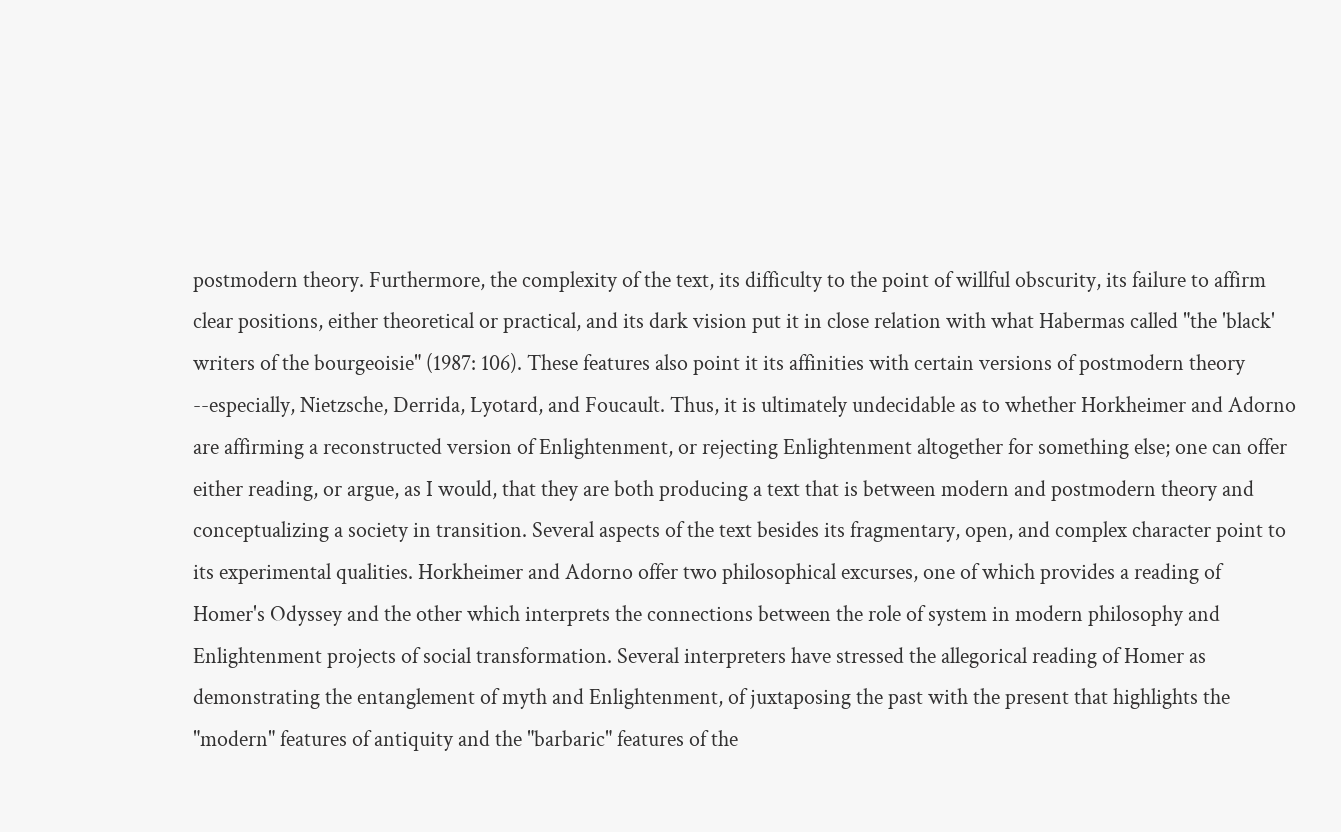postmodern theory. Furthermore, the complexity of the text, its difficulty to the point of willful obscurity, its failure to affirm clear positions, either theoretical or practical, and its dark vision put it in close relation with what Habermas called "the 'black' writers of the bourgeoisie" (1987: 106). These features also point it its affinities with certain versions of postmodern theory --especially, Nietzsche, Derrida, Lyotard, and Foucault. Thus, it is ultimately undecidable as to whether Horkheimer and Adorno are affirming a reconstructed version of Enlightenment, or rejecting Enlightenment altogether for something else; one can offer either reading, or argue, as I would, that they are both producing a text that is between modern and postmodern theory and conceptualizing a society in transition. Several aspects of the text besides its fragmentary, open, and complex character point to its experimental qualities. Horkheimer and Adorno offer two philosophical excurses, one of which provides a reading of Homer's Odyssey and the other which interprets the connections between the role of system in modern philosophy and Enlightenment projects of social transformation. Several interpreters have stressed the allegorical reading of Homer as demonstrating the entanglement of myth and Enlightenment, of juxtaposing the past with the present that highlights the "modern" features of antiquity and the "barbaric" features of the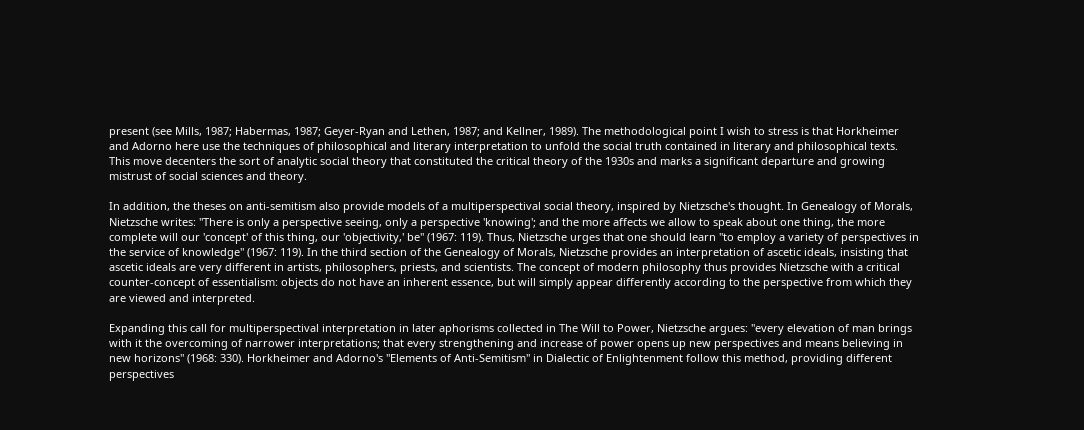present (see Mills, 1987; Habermas, 1987; Geyer-Ryan and Lethen, 1987; and Kellner, 1989). The methodological point I wish to stress is that Horkheimer and Adorno here use the techniques of philosophical and literary interpretation to unfold the social truth contained in literary and philosophical texts. This move decenters the sort of analytic social theory that constituted the critical theory of the 1930s and marks a significant departure and growing mistrust of social sciences and theory.

In addition, the theses on anti-semitism also provide models of a multiperspectival social theory, inspired by Nietzsche's thought. In Genealogy of Morals, Nietzsche writes: "There is only a perspective seeing, only a perspective 'knowing'; and the more affects we allow to speak about one thing, the more complete will our 'concept' of this thing, our 'objectivity,' be" (1967: 119). Thus, Nietzsche urges that one should learn "to employ a variety of perspectives in the service of knowledge" (1967: 119). In the third section of the Genealogy of Morals, Nietzsche provides an interpretation of ascetic ideals, insisting that ascetic ideals are very different in artists, philosophers, priests, and scientists. The concept of modern philosophy thus provides Nietzsche with a critical counter-concept of essentialism: objects do not have an inherent essence, but will simply appear differently according to the perspective from which they are viewed and interpreted.

Expanding this call for multiperspectival interpretation in later aphorisms collected in The Will to Power, Nietzsche argues: "every elevation of man brings with it the overcoming of narrower interpretations; that every strengthening and increase of power opens up new perspectives and means believing in new horizons" (1968: 330). Horkheimer and Adorno's "Elements of Anti-Semitism" in Dialectic of Enlightenment follow this method, providing different perspectives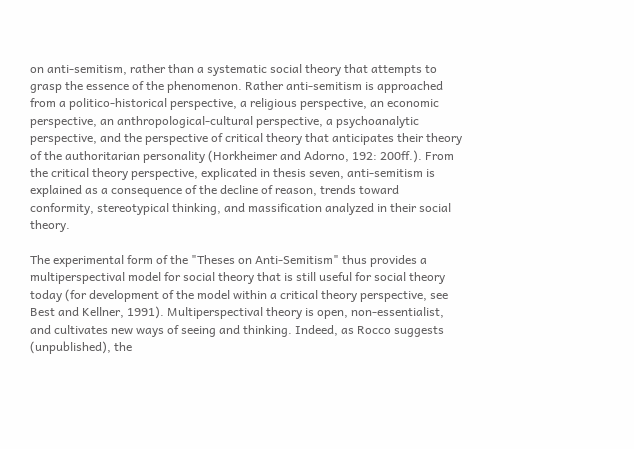on anti-semitism, rather than a systematic social theory that attempts to grasp the essence of the phenomenon. Rather anti-semitism is approached from a politico-historical perspective, a religious perspective, an economic perspective, an anthropological-cultural perspective, a psychoanalytic perspective, and the perspective of critical theory that anticipates their theory of the authoritarian personality (Horkheimer and Adorno, 192: 200ff.). From the critical theory perspective, explicated in thesis seven, anti-semitism is explained as a consequence of the decline of reason, trends toward conformity, stereotypical thinking, and massification analyzed in their social theory.

The experimental form of the "Theses on Anti-Semitism" thus provides a multiperspectival model for social theory that is still useful for social theory today (for development of the model within a critical theory perspective, see Best and Kellner, 1991). Multiperspectival theory is open, non-essentialist, and cultivates new ways of seeing and thinking. Indeed, as Rocco suggests (unpublished), the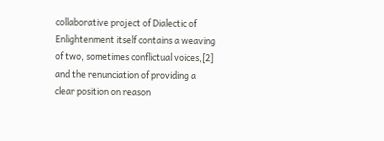collaborative project of Dialectic of Enlightenment itself contains a weaving of two, sometimes conflictual voices,[2] and the renunciation of providing a clear position on reason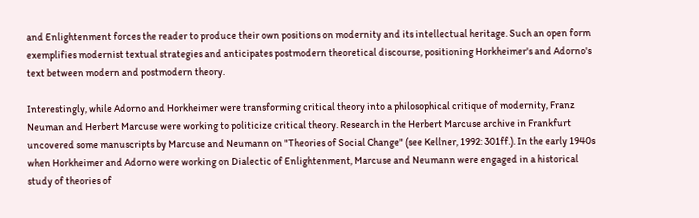and Enlightenment forces the reader to produce their own positions on modernity and its intellectual heritage. Such an open form exemplifies modernist textual strategies and anticipates postmodern theoretical discourse, positioning Horkheimer's and Adorno's text between modern and postmodern theory.

Interestingly, while Adorno and Horkheimer were transforming critical theory into a philosophical critique of modernity, Franz Neuman and Herbert Marcuse were working to politicize critical theory. Research in the Herbert Marcuse archive in Frankfurt uncovered some manuscripts by Marcuse and Neumann on "Theories of Social Change" (see Kellner, 1992: 301ff.). In the early 1940s when Horkheimer and Adorno were working on Dialectic of Enlightenment, Marcuse and Neumann were engaged in a historical study of theories of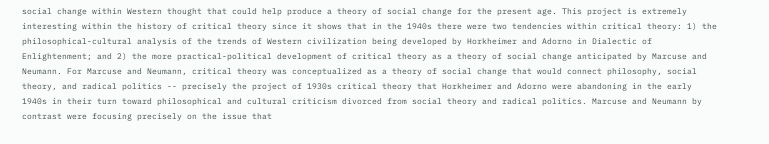social change within Western thought that could help produce a theory of social change for the present age. This project is extremely interesting within the history of critical theory since it shows that in the 1940s there were two tendencies within critical theory: 1) the philosophical-cultural analysis of the trends of Western civilization being developed by Horkheimer and Adorno in Dialectic of Enlightenment; and 2) the more practical-political development of critical theory as a theory of social change anticipated by Marcuse and Neumann. For Marcuse and Neumann, critical theory was conceptualized as a theory of social change that would connect philosophy, social theory, and radical politics -- precisely the project of 1930s critical theory that Horkheimer and Adorno were abandoning in the early 1940s in their turn toward philosophical and cultural criticism divorced from social theory and radical politics. Marcuse and Neumann by contrast were focusing precisely on the issue that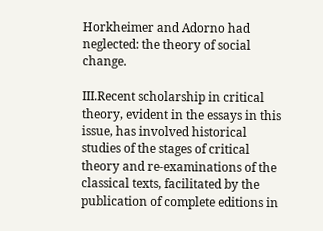Horkheimer and Adorno had neglected: the theory of social change.

III.Recent scholarship in critical theory, evident in the essays in this issue, has involved historical studies of the stages of critical theory and re-examinations of the classical texts, facilitated by the publication of complete editions in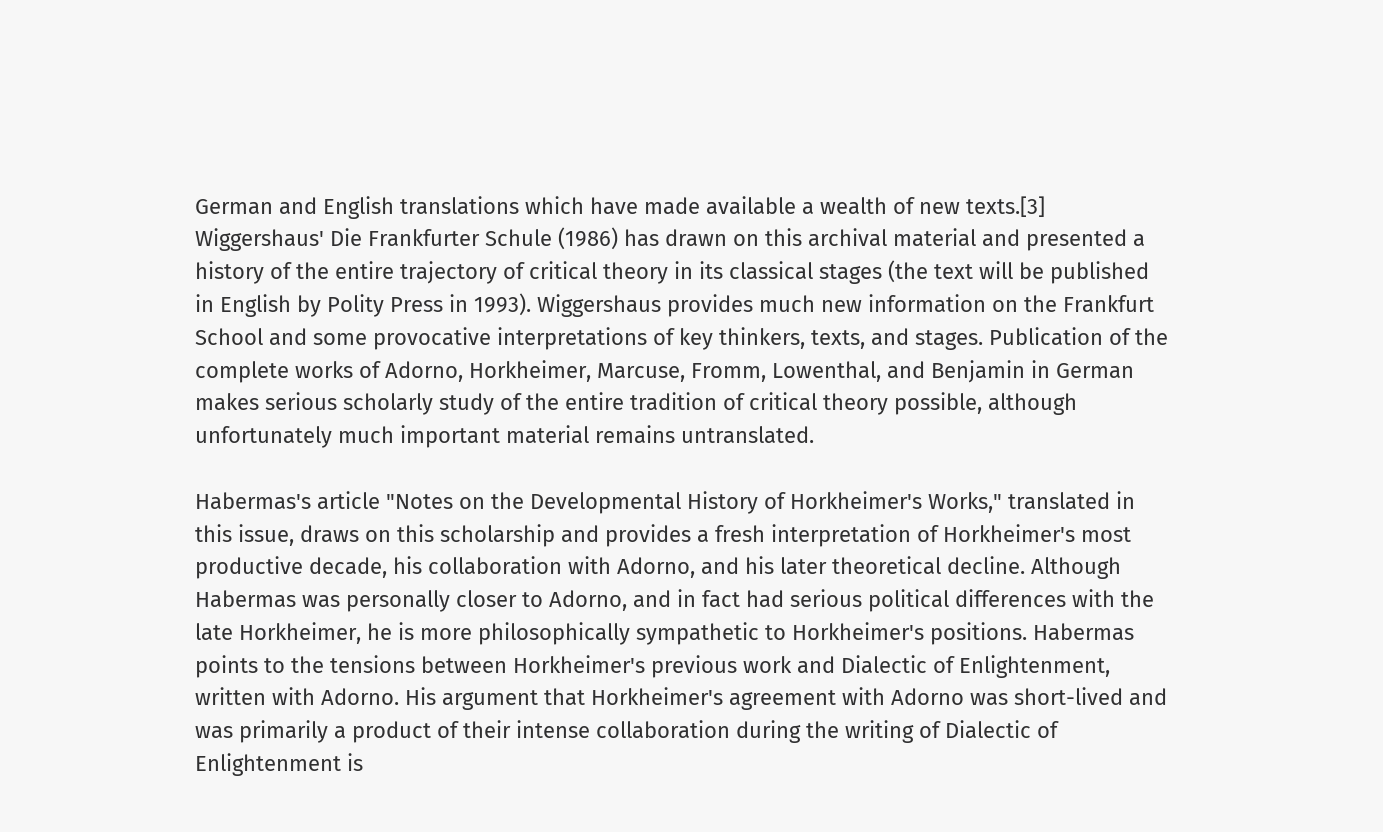German and English translations which have made available a wealth of new texts.[3] Wiggershaus' Die Frankfurter Schule (1986) has drawn on this archival material and presented a history of the entire trajectory of critical theory in its classical stages (the text will be published in English by Polity Press in 1993). Wiggershaus provides much new information on the Frankfurt School and some provocative interpretations of key thinkers, texts, and stages. Publication of the complete works of Adorno, Horkheimer, Marcuse, Fromm, Lowenthal, and Benjamin in German makes serious scholarly study of the entire tradition of critical theory possible, although unfortunately much important material remains untranslated.

Habermas's article "Notes on the Developmental History of Horkheimer's Works," translated in this issue, draws on this scholarship and provides a fresh interpretation of Horkheimer's most productive decade, his collaboration with Adorno, and his later theoretical decline. Although Habermas was personally closer to Adorno, and in fact had serious political differences with the late Horkheimer, he is more philosophically sympathetic to Horkheimer's positions. Habermas points to the tensions between Horkheimer's previous work and Dialectic of Enlightenment, written with Adorno. His argument that Horkheimer's agreement with Adorno was short-lived and was primarily a product of their intense collaboration during the writing of Dialectic of Enlightenment is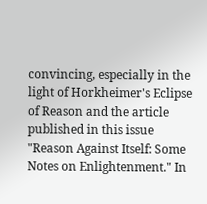convincing, especially in the light of Horkheimer's Eclipse of Reason and the article published in this issue "Reason Against Itself: Some Notes on Enlightenment." In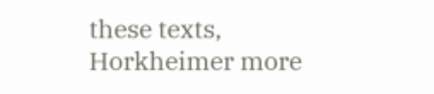these texts, Horkheimer more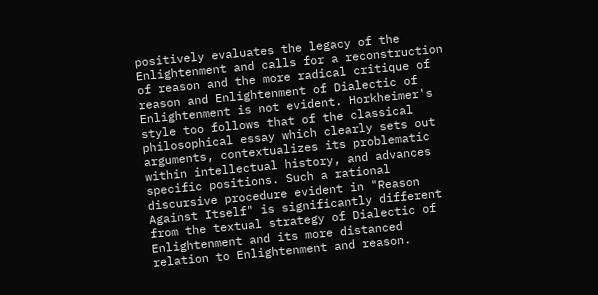positively evaluates the legacy of the Enlightenment and calls for a reconstruction of reason and the more radical critique of reason and Enlightenment of Dialectic of Enlightenment is not evident. Horkheimer's style too follows that of the classical philosophical essay which clearly sets out arguments, contextualizes its problematic within intellectual history, and advances specific positions. Such a rational discursive procedure evident in "Reason Against Itself" is significantly different from the textual strategy of Dialectic of Enlightenment and its more distanced relation to Enlightenment and reason.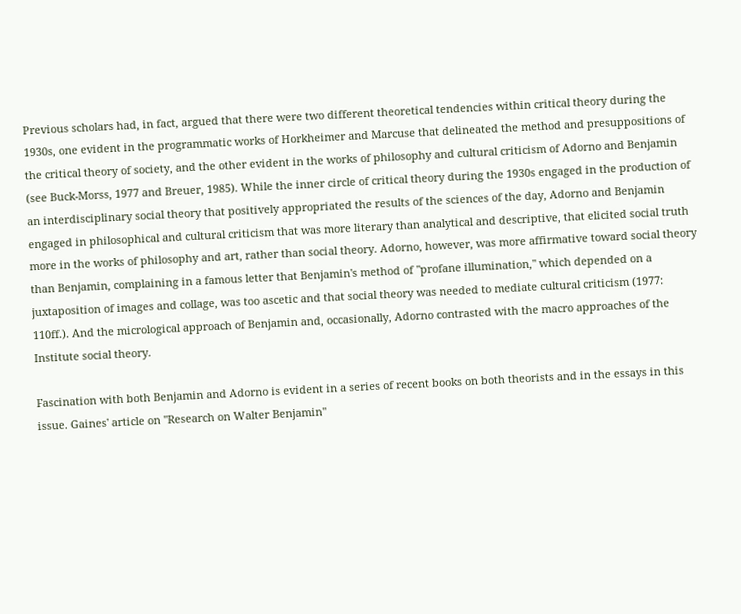Previous scholars had, in fact, argued that there were two different theoretical tendencies within critical theory during the 1930s, one evident in the programmatic works of Horkheimer and Marcuse that delineated the method and presuppositions of the critical theory of society, and the other evident in the works of philosophy and cultural criticism of Adorno and Benjamin (see Buck-Morss, 1977 and Breuer, 1985). While the inner circle of critical theory during the 1930s engaged in the production of an interdisciplinary social theory that positively appropriated the results of the sciences of the day, Adorno and Benjamin engaged in philosophical and cultural criticism that was more literary than analytical and descriptive, that elicited social truth more in the works of philosophy and art, rather than social theory. Adorno, however, was more affirmative toward social theory than Benjamin, complaining in a famous letter that Benjamin's method of "profane illumination," which depended on a juxtaposition of images and collage, was too ascetic and that social theory was needed to mediate cultural criticism (1977: 110ff.). And the micrological approach of Benjamin and, occasionally, Adorno contrasted with the macro approaches of the Institute social theory.

Fascination with both Benjamin and Adorno is evident in a series of recent books on both theorists and in the essays in this issue. Gaines' article on "Research on Walter Benjamin"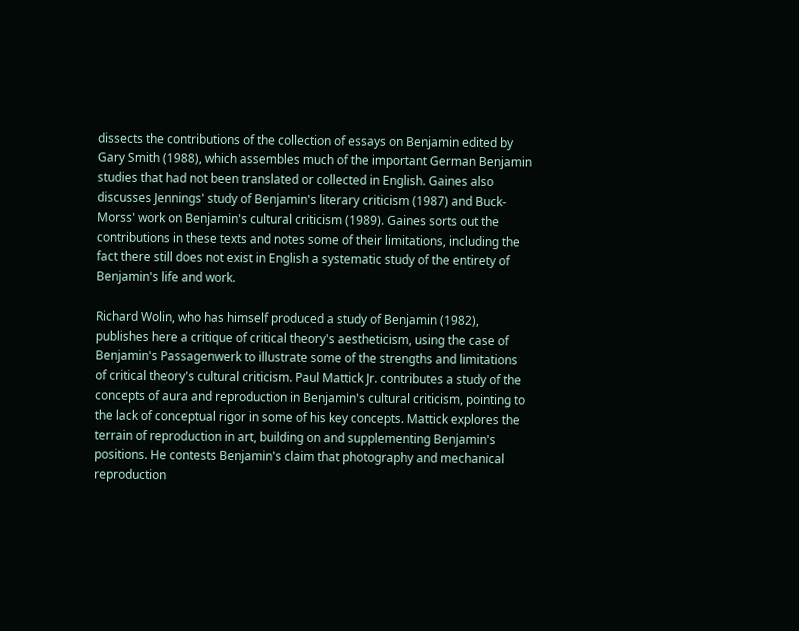dissects the contributions of the collection of essays on Benjamin edited by Gary Smith (1988), which assembles much of the important German Benjamin studies that had not been translated or collected in English. Gaines also discusses Jennings' study of Benjamin's literary criticism (1987) and Buck-Morss' work on Benjamin's cultural criticism (1989). Gaines sorts out the contributions in these texts and notes some of their limitations, including the fact there still does not exist in English a systematic study of the entirety of Benjamin's life and work.

Richard Wolin, who has himself produced a study of Benjamin (1982), publishes here a critique of critical theory's aestheticism, using the case of Benjamin's Passagenwerk to illustrate some of the strengths and limitations of critical theory's cultural criticism. Paul Mattick Jr. contributes a study of the concepts of aura and reproduction in Benjamin's cultural criticism, pointing to the lack of conceptual rigor in some of his key concepts. Mattick explores the terrain of reproduction in art, building on and supplementing Benjamin's positions. He contests Benjamin's claim that photography and mechanical reproduction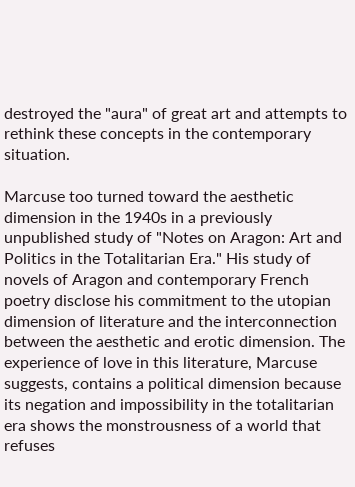destroyed the "aura" of great art and attempts to rethink these concepts in the contemporary situation.

Marcuse too turned toward the aesthetic dimension in the 1940s in a previously unpublished study of "Notes on Aragon: Art and Politics in the Totalitarian Era." His study of novels of Aragon and contemporary French poetry disclose his commitment to the utopian dimension of literature and the interconnection between the aesthetic and erotic dimension. The experience of love in this literature, Marcuse suggests, contains a political dimension because its negation and impossibility in the totalitarian era shows the monstrousness of a world that refuses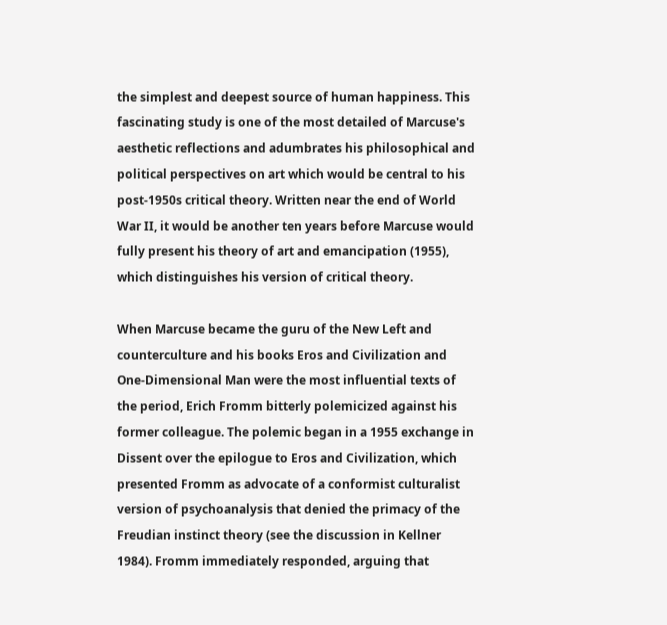the simplest and deepest source of human happiness. This fascinating study is one of the most detailed of Marcuse's aesthetic reflections and adumbrates his philosophical and political perspectives on art which would be central to his post-1950s critical theory. Written near the end of World War II, it would be another ten years before Marcuse would fully present his theory of art and emancipation (1955), which distinguishes his version of critical theory.

When Marcuse became the guru of the New Left and counterculture and his books Eros and Civilization and One-Dimensional Man were the most influential texts of the period, Erich Fromm bitterly polemicized against his former colleague. The polemic began in a 1955 exchange in Dissent over the epilogue to Eros and Civilization, which presented Fromm as advocate of a conformist culturalist version of psychoanalysis that denied the primacy of the Freudian instinct theory (see the discussion in Kellner 1984). Fromm immediately responded, arguing that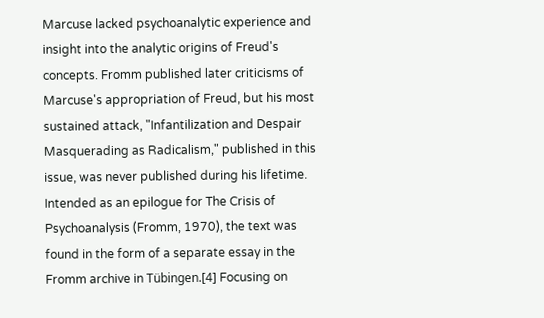Marcuse lacked psychoanalytic experience and insight into the analytic origins of Freud's concepts. Fromm published later criticisms of Marcuse's appropriation of Freud, but his most sustained attack, "Infantilization and Despair Masquerading as Radicalism," published in this issue, was never published during his lifetime. Intended as an epilogue for The Crisis of Psychoanalysis (Fromm, 1970), the text was found in the form of a separate essay in the Fromm archive in Tübingen.[4] Focusing on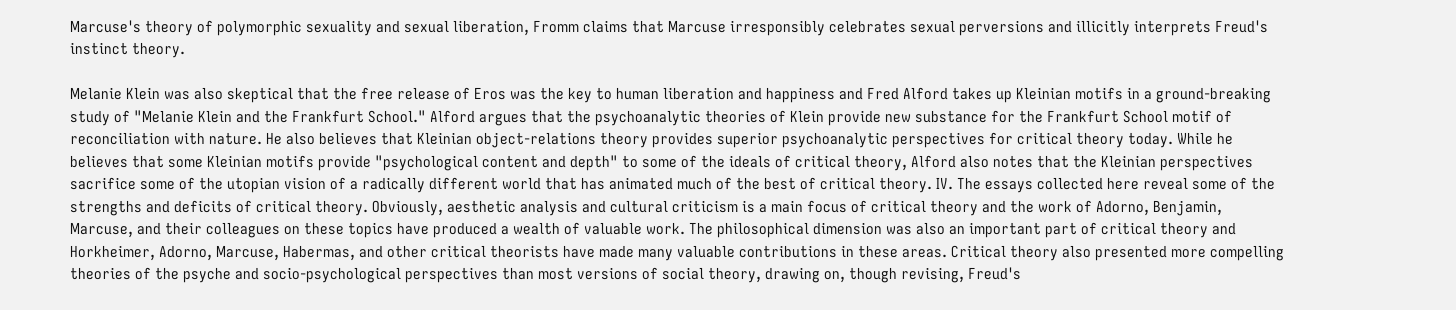Marcuse's theory of polymorphic sexuality and sexual liberation, Fromm claims that Marcuse irresponsibly celebrates sexual perversions and illicitly interprets Freud's instinct theory.

Melanie Klein was also skeptical that the free release of Eros was the key to human liberation and happiness and Fred Alford takes up Kleinian motifs in a ground-breaking study of "Melanie Klein and the Frankfurt School." Alford argues that the psychoanalytic theories of Klein provide new substance for the Frankfurt School motif of reconciliation with nature. He also believes that Kleinian object-relations theory provides superior psychoanalytic perspectives for critical theory today. While he believes that some Kleinian motifs provide "psychological content and depth" to some of the ideals of critical theory, Alford also notes that the Kleinian perspectives sacrifice some of the utopian vision of a radically different world that has animated much of the best of critical theory. IV. The essays collected here reveal some of the strengths and deficits of critical theory. Obviously, aesthetic analysis and cultural criticism is a main focus of critical theory and the work of Adorno, Benjamin, Marcuse, and their colleagues on these topics have produced a wealth of valuable work. The philosophical dimension was also an important part of critical theory and Horkheimer, Adorno, Marcuse, Habermas, and other critical theorists have made many valuable contributions in these areas. Critical theory also presented more compelling theories of the psyche and socio-psychological perspectives than most versions of social theory, drawing on, though revising, Freud's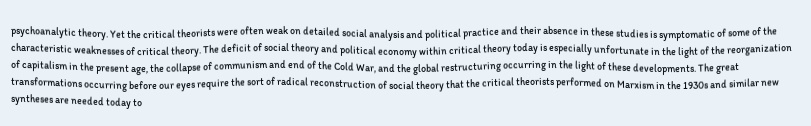psychoanalytic theory. Yet the critical theorists were often weak on detailed social analysis and political practice and their absence in these studies is symptomatic of some of the characteristic weaknesses of critical theory. The deficit of social theory and political economy within critical theory today is especially unfortunate in the light of the reorganization of capitalism in the present age, the collapse of communism and end of the Cold War, and the global restructuring occurring in the light of these developments. The great transformations occurring before our eyes require the sort of radical reconstruction of social theory that the critical theorists performed on Marxism in the 1930s and similar new syntheses are needed today to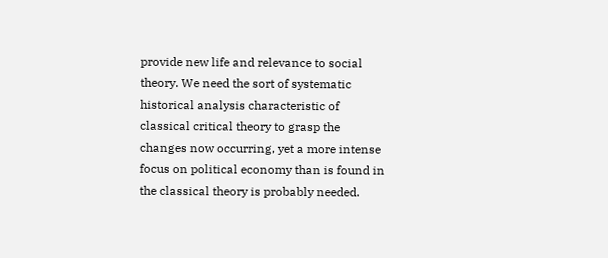provide new life and relevance to social theory. We need the sort of systematic historical analysis characteristic of classical critical theory to grasp the changes now occurring, yet a more intense focus on political economy than is found in the classical theory is probably needed.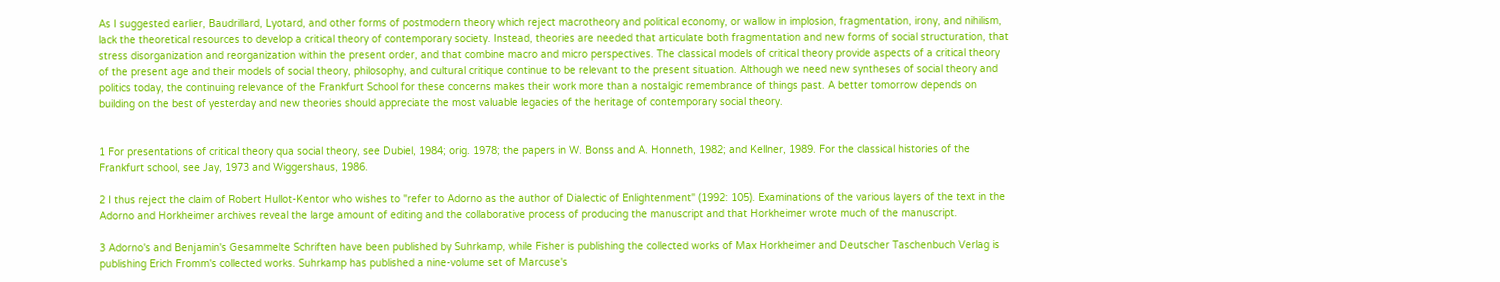As I suggested earlier, Baudrillard, Lyotard, and other forms of postmodern theory which reject macrotheory and political economy, or wallow in implosion, fragmentation, irony, and nihilism, lack the theoretical resources to develop a critical theory of contemporary society. Instead, theories are needed that articulate both fragmentation and new forms of social structuration, that stress disorganization and reorganization within the present order, and that combine macro and micro perspectives. The classical models of critical theory provide aspects of a critical theory of the present age and their models of social theory, philosophy, and cultural critique continue to be relevant to the present situation. Although we need new syntheses of social theory and politics today, the continuing relevance of the Frankfurt School for these concerns makes their work more than a nostalgic remembrance of things past. A better tomorrow depends on building on the best of yesterday and new theories should appreciate the most valuable legacies of the heritage of contemporary social theory.


1 For presentations of critical theory qua social theory, see Dubiel, 1984; orig. 1978; the papers in W. Bonss and A. Honneth, 1982; and Kellner, 1989. For the classical histories of the Frankfurt school, see Jay, 1973 and Wiggershaus, 1986.

2 I thus reject the claim of Robert Hullot-Kentor who wishes to "refer to Adorno as the author of Dialectic of Enlightenment" (1992: 105). Examinations of the various layers of the text in the Adorno and Horkheimer archives reveal the large amount of editing and the collaborative process of producing the manuscript and that Horkheimer wrote much of the manuscript.

3 Adorno's and Benjamin's Gesammelte Schriften have been published by Suhrkamp, while Fisher is publishing the collected works of Max Horkheimer and Deutscher Taschenbuch Verlag is publishing Erich Fromm's collected works. Suhrkamp has published a nine-volume set of Marcuse's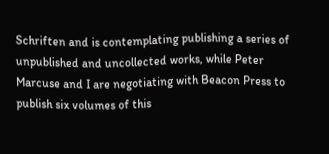Schriften and is contemplating publishing a series of unpublished and uncollected works, while Peter Marcuse and I are negotiating with Beacon Press to publish six volumes of this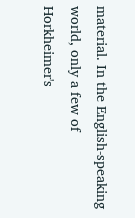material. In the English-speaking world, only a few of Horkheimer's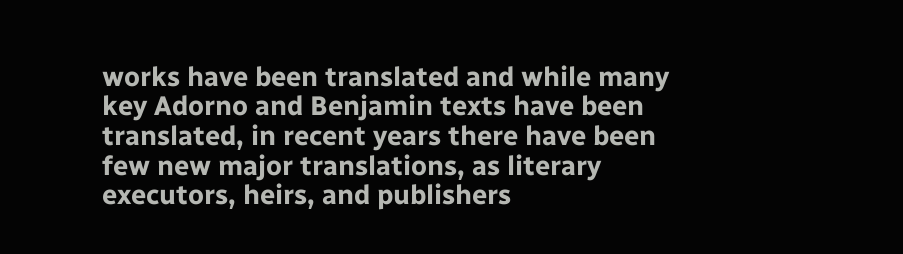works have been translated and while many key Adorno and Benjamin texts have been translated, in recent years there have been few new major translations, as literary executors, heirs, and publishers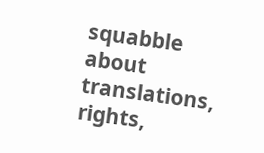squabble about translations, rights,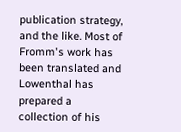publication strategy, and the like. Most of Fromm's work has been translated and Lowenthal has prepared a collection of his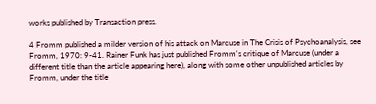works published by Transaction press.

4 Fromm published a milder version of his attack on Marcuse in The Crisis of Psychoanalysis, see Fromm, 1970: 9-41. Rainer Funk has just published Fromm's critique of Marcuse (under a different title than the article appearing here), along with some other unpublished articles by Fromm, under the title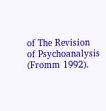of The Revision of Psychoanalysis (Fromm 1992).